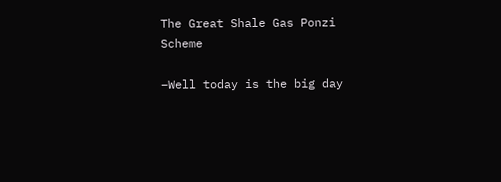The Great Shale Gas Ponzi Scheme

–Well today is the big day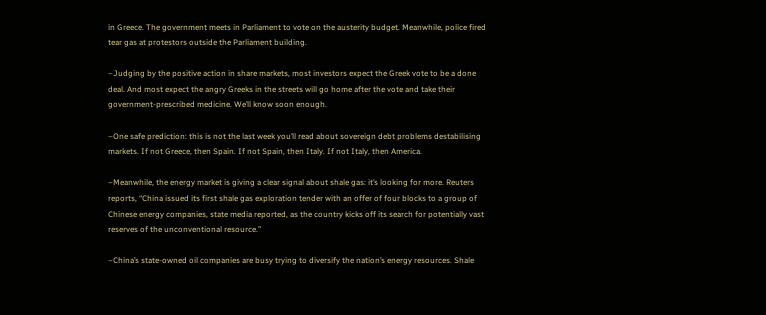in Greece. The government meets in Parliament to vote on the austerity budget. Meanwhile, police fired tear gas at protestors outside the Parliament building.

–Judging by the positive action in share markets, most investors expect the Greek vote to be a done deal. And most expect the angry Greeks in the streets will go home after the vote and take their government-prescribed medicine. We’ll know soon enough.

–One safe prediction: this is not the last week you’ll read about sovereign debt problems destabilising markets. If not Greece, then Spain. If not Spain, then Italy. If not Italy, then America.

–Meanwhile, the energy market is giving a clear signal about shale gas: it’s looking for more. Reuters reports, “China issued its first shale gas exploration tender with an offer of four blocks to a group of Chinese energy companies, state media reported, as the country kicks off its search for potentially vast reserves of the unconventional resource.”

–China’s state-owned oil companies are busy trying to diversify the nation’s energy resources. Shale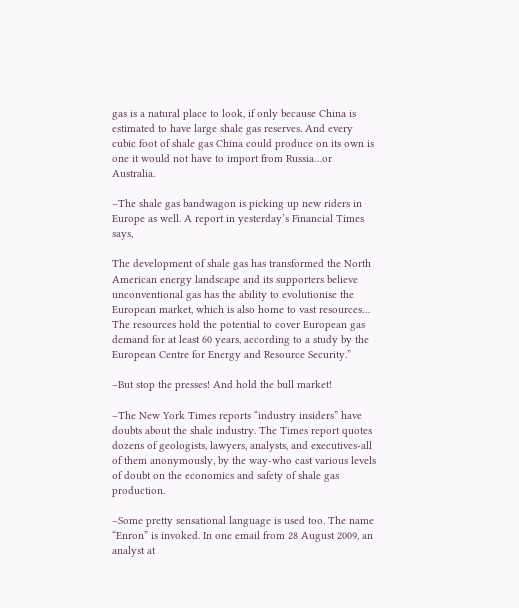gas is a natural place to look, if only because China is estimated to have large shale gas reserves. And every cubic foot of shale gas China could produce on its own is one it would not have to import from Russia…or Australia.

–The shale gas bandwagon is picking up new riders in Europe as well. A report in yesterday’s Financial Times says,

The development of shale gas has transformed the North American energy landscape and its supporters believe unconventional gas has the ability to evolutionise the European market, which is also home to vast resources… The resources hold the potential to cover European gas demand for at least 60 years, according to a study by the European Centre for Energy and Resource Security.”

–But stop the presses! And hold the bull market!

–The New York Times reports “industry insiders” have doubts about the shale industry. The Times report quotes dozens of geologists, lawyers, analysts, and executives-all of them anonymously, by the way-who cast various levels of doubt on the economics and safety of shale gas production.

–Some pretty sensational language is used too. The name “Enron” is invoked. In one email from 28 August 2009, an analyst at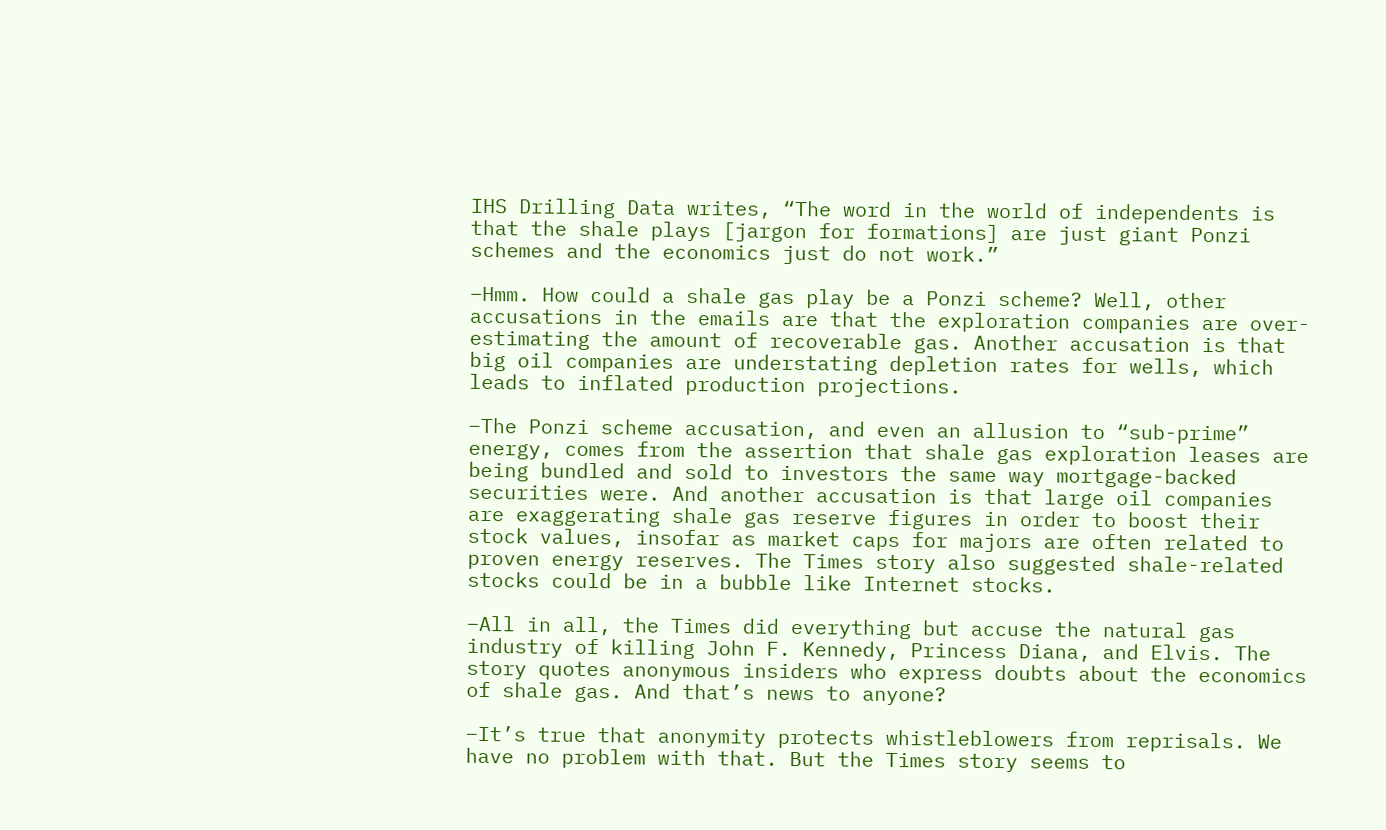IHS Drilling Data writes, “The word in the world of independents is that the shale plays [jargon for formations] are just giant Ponzi schemes and the economics just do not work.”

–Hmm. How could a shale gas play be a Ponzi scheme? Well, other accusations in the emails are that the exploration companies are over-estimating the amount of recoverable gas. Another accusation is that big oil companies are understating depletion rates for wells, which leads to inflated production projections.

–The Ponzi scheme accusation, and even an allusion to “sub-prime” energy, comes from the assertion that shale gas exploration leases are being bundled and sold to investors the same way mortgage-backed securities were. And another accusation is that large oil companies are exaggerating shale gas reserve figures in order to boost their stock values, insofar as market caps for majors are often related to proven energy reserves. The Times story also suggested shale-related stocks could be in a bubble like Internet stocks.

–All in all, the Times did everything but accuse the natural gas industry of killing John F. Kennedy, Princess Diana, and Elvis. The story quotes anonymous insiders who express doubts about the economics of shale gas. And that’s news to anyone?

–It’s true that anonymity protects whistleblowers from reprisals. We have no problem with that. But the Times story seems to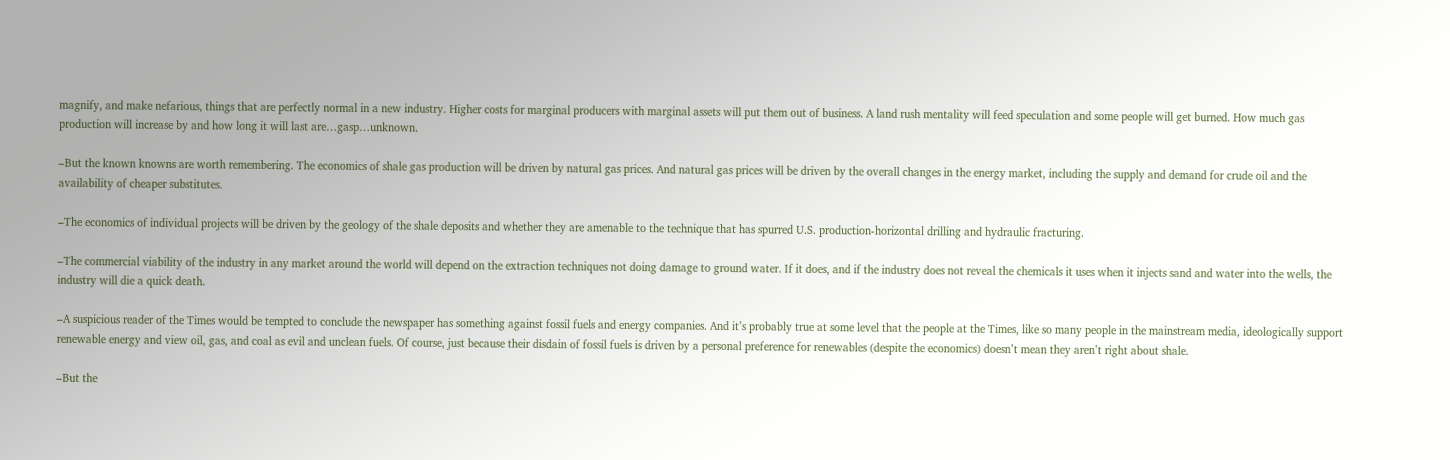magnify, and make nefarious, things that are perfectly normal in a new industry. Higher costs for marginal producers with marginal assets will put them out of business. A land rush mentality will feed speculation and some people will get burned. How much gas production will increase by and how long it will last are…gasp…unknown.

–But the known knowns are worth remembering. The economics of shale gas production will be driven by natural gas prices. And natural gas prices will be driven by the overall changes in the energy market, including the supply and demand for crude oil and the availability of cheaper substitutes.

–The economics of individual projects will be driven by the geology of the shale deposits and whether they are amenable to the technique that has spurred U.S. production-horizontal drilling and hydraulic fracturing.

–The commercial viability of the industry in any market around the world will depend on the extraction techniques not doing damage to ground water. If it does, and if the industry does not reveal the chemicals it uses when it injects sand and water into the wells, the industry will die a quick death.

–A suspicious reader of the Times would be tempted to conclude the newspaper has something against fossil fuels and energy companies. And it’s probably true at some level that the people at the Times, like so many people in the mainstream media, ideologically support renewable energy and view oil, gas, and coal as evil and unclean fuels. Of course, just because their disdain of fossil fuels is driven by a personal preference for renewables (despite the economics) doesn’t mean they aren’t right about shale.

–But the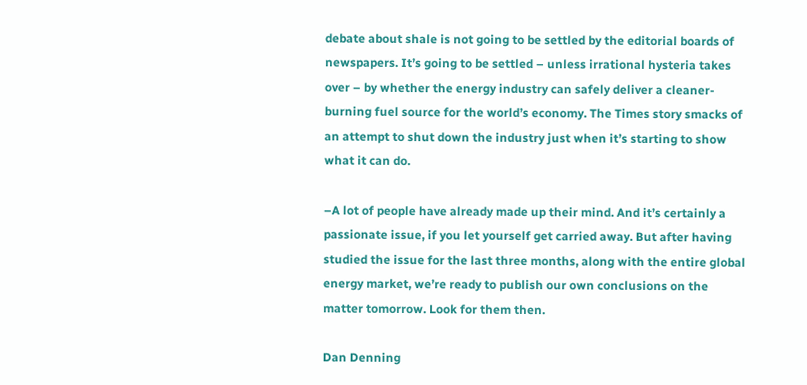debate about shale is not going to be settled by the editorial boards of newspapers. It’s going to be settled – unless irrational hysteria takes over – by whether the energy industry can safely deliver a cleaner-burning fuel source for the world’s economy. The Times story smacks of an attempt to shut down the industry just when it’s starting to show what it can do.

–A lot of people have already made up their mind. And it’s certainly a passionate issue, if you let yourself get carried away. But after having studied the issue for the last three months, along with the entire global energy market, we’re ready to publish our own conclusions on the matter tomorrow. Look for them then.

Dan Denning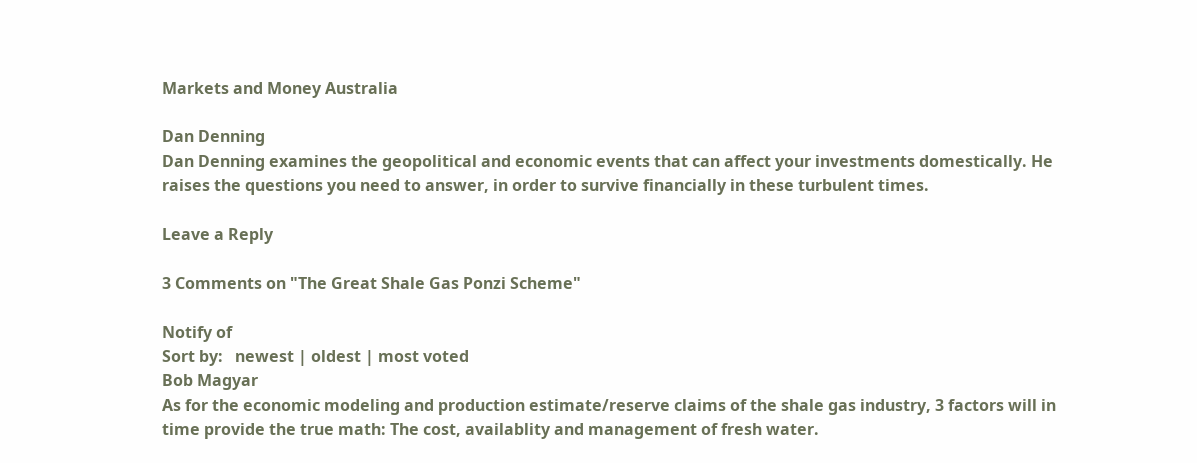Markets and Money Australia

Dan Denning
Dan Denning examines the geopolitical and economic events that can affect your investments domestically. He raises the questions you need to answer, in order to survive financially in these turbulent times.

Leave a Reply

3 Comments on "The Great Shale Gas Ponzi Scheme"

Notify of
Sort by:   newest | oldest | most voted
Bob Magyar
As for the economic modeling and production estimate/reserve claims of the shale gas industry, 3 factors will in time provide the true math: The cost, availablity and management of fresh water.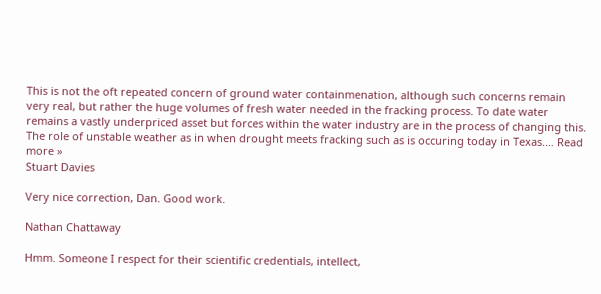This is not the oft repeated concern of ground water containmenation, although such concerns remain very real, but rather the huge volumes of fresh water needed in the fracking process. To date water remains a vastly underpriced asset but forces within the water industry are in the process of changing this. The role of unstable weather as in when drought meets fracking such as is occuring today in Texas.… Read more »
Stuart Davies

Very nice correction, Dan. Good work.

Nathan Chattaway

Hmm. Someone I respect for their scientific credentials, intellect,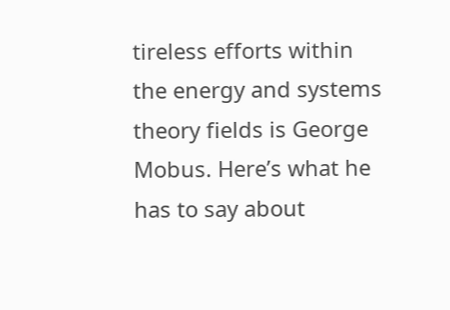tireless efforts within the energy and systems theory fields is George Mobus. Here’s what he has to say about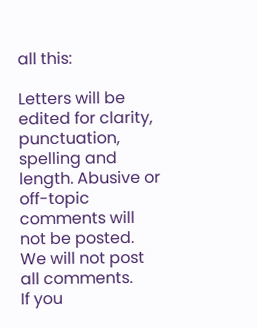all this:

Letters will be edited for clarity, punctuation, spelling and length. Abusive or off-topic comments will not be posted. We will not post all comments.
If you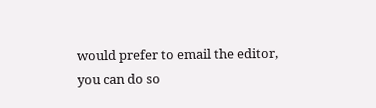would prefer to email the editor, you can do so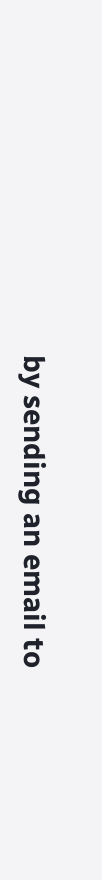by sending an email to